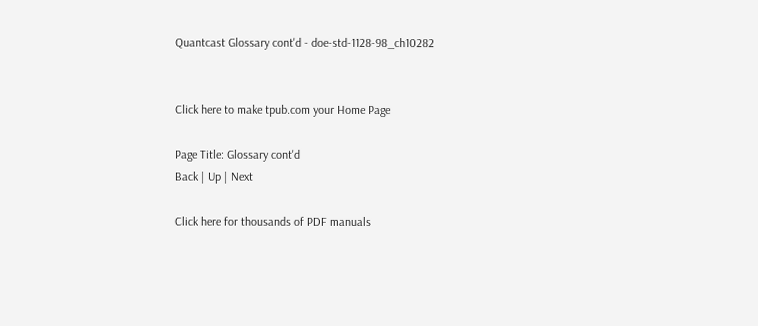Quantcast Glossary cont'd - doe-std-1128-98_ch10282


Click here to make tpub.com your Home Page

Page Title: Glossary cont'd
Back | Up | Next

Click here for thousands of PDF manuals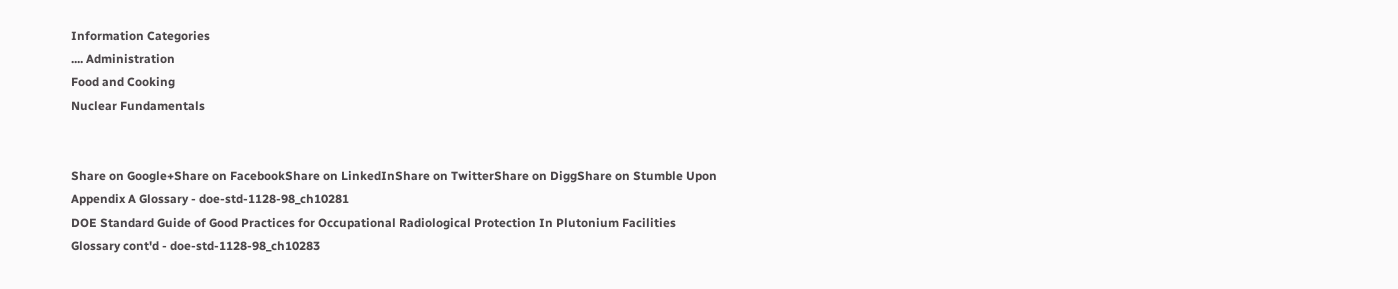Information Categories
.... Administration
Food and Cooking
Nuclear Fundamentals


Share on Google+Share on FacebookShare on LinkedInShare on TwitterShare on DiggShare on Stumble Upon
Appendix A Glossary - doe-std-1128-98_ch10281
DOE Standard Guide of Good Practices for Occupational Radiological Protection In Plutonium Facilities
Glossary cont'd - doe-std-1128-98_ch10283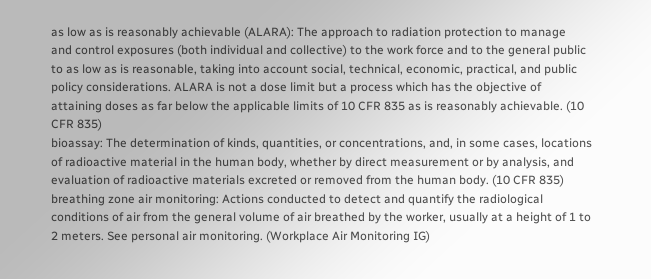as low as is reasonably achievable (ALARA): The approach to radiation protection to manage
and control exposures (both individual and collective) to the work force and to the general public
to as low as is reasonable, taking into account social, technical, economic, practical, and public
policy considerations. ALARA is not a dose limit but a process which has the objective of
attaining doses as far below the applicable limits of 10 CFR 835 as is reasonably achievable. (10
CFR 835)
bioassay: The determination of kinds, quantities, or concentrations, and, in some cases, locations
of radioactive material in the human body, whether by direct measurement or by analysis, and
evaluation of radioactive materials excreted or removed from the human body. (10 CFR 835)
breathing zone air monitoring: Actions conducted to detect and quantify the radiological
conditions of air from the general volume of air breathed by the worker, usually at a height of 1 to
2 meters. See personal air monitoring. (Workplace Air Monitoring IG)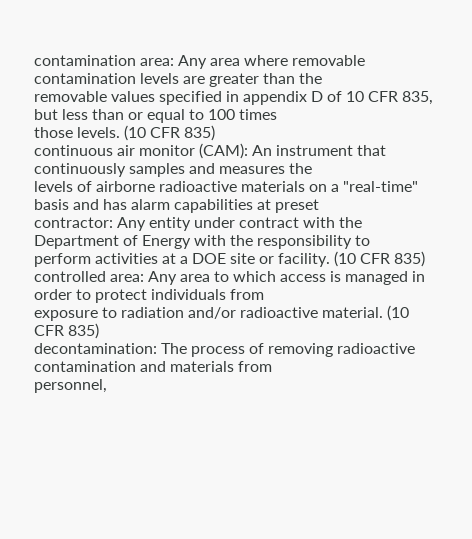contamination area: Any area where removable contamination levels are greater than the
removable values specified in appendix D of 10 CFR 835, but less than or equal to 100 times
those levels. (10 CFR 835)
continuous air monitor (CAM): An instrument that continuously samples and measures the
levels of airborne radioactive materials on a "real-time" basis and has alarm capabilities at preset
contractor: Any entity under contract with the Department of Energy with the responsibility to
perform activities at a DOE site or facility. (10 CFR 835)
controlled area: Any area to which access is managed in order to protect individuals from
exposure to radiation and/or radioactive material. (10 CFR 835)
decontamination: The process of removing radioactive contamination and materials from
personnel,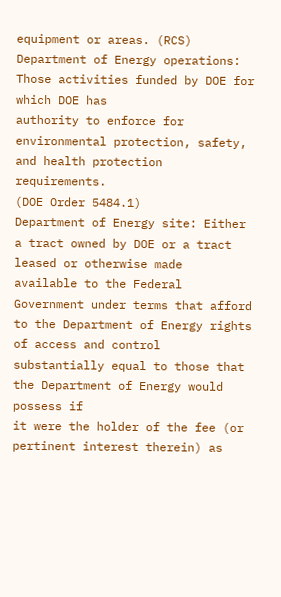equipment or areas. (RCS)
Department of Energy operations: Those activities funded by DOE for which DOE has
authority to enforce for environmental protection, safety, and health protection requirements.
(DOE Order 5484.1)
Department of Energy site: Either a tract owned by DOE or a tract leased or otherwise made
available to the Federal Government under terms that afford to the Department of Energy rights
of access and control substantially equal to those that the Department of Energy would possess if
it were the holder of the fee (or pertinent interest therein) as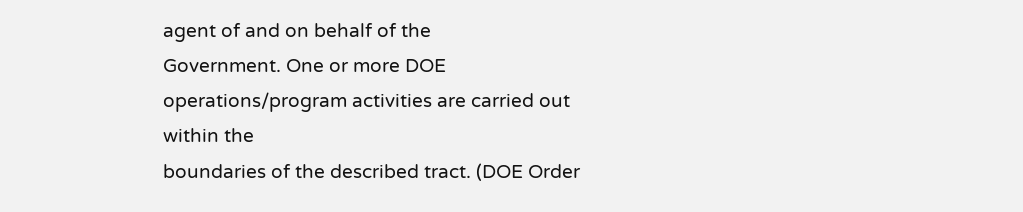agent of and on behalf of the
Government. One or more DOE operations/program activities are carried out within the
boundaries of the described tract. (DOE Order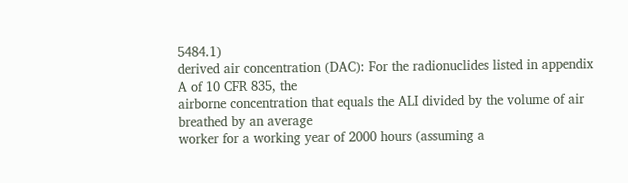5484.1)
derived air concentration (DAC): For the radionuclides listed in appendix A of 10 CFR 835, the
airborne concentration that equals the ALI divided by the volume of air breathed by an average
worker for a working year of 2000 hours (assuming a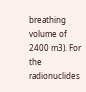breathing volume of 2400 m3). For the
radionuclides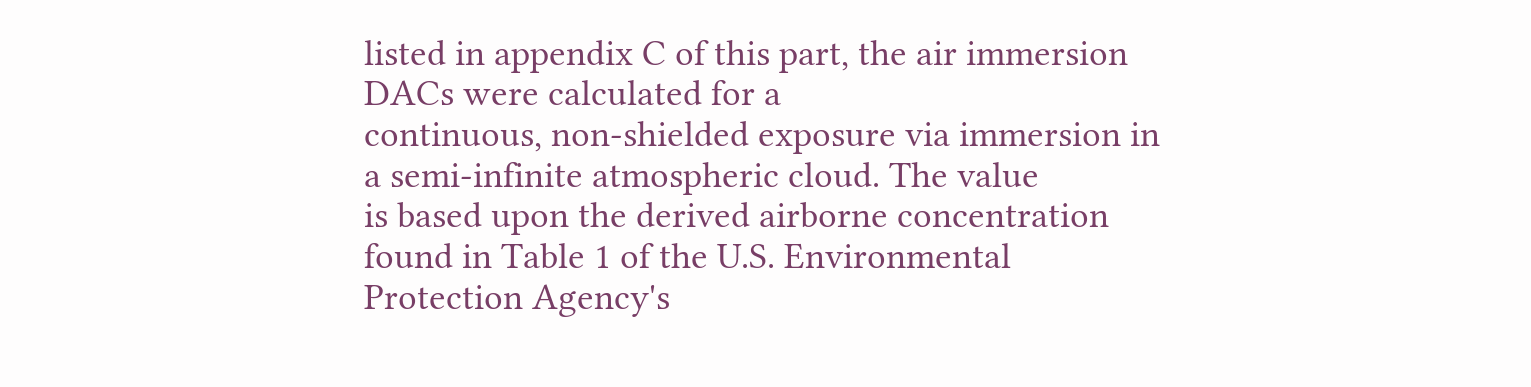listed in appendix C of this part, the air immersion DACs were calculated for a
continuous, non-shielded exposure via immersion in a semi-infinite atmospheric cloud. The value
is based upon the derived airborne concentration found in Table 1 of the U.S. Environmental
Protection Agency's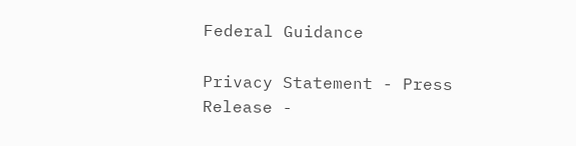Federal Guidance

Privacy Statement - Press Release -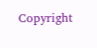Copyright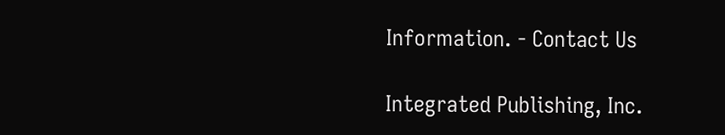Information. - Contact Us

Integrated Publishing, Inc.